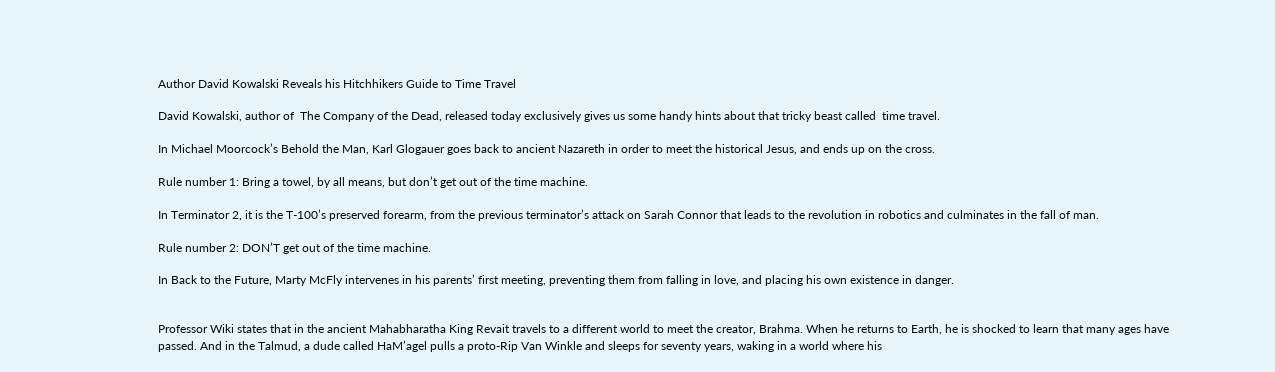Author David Kowalski Reveals his Hitchhikers Guide to Time Travel

David Kowalski, author of  The Company of the Dead, released today exclusively gives us some handy hints about that tricky beast called  time travel.

In Michael Moorcock’s Behold the Man, Karl Glogauer goes back to ancient Nazareth in order to meet the historical Jesus, and ends up on the cross.

Rule number 1: Bring a towel, by all means, but don’t get out of the time machine.

In Terminator 2, it is the T-100’s preserved forearm, from the previous terminator’s attack on Sarah Connor that leads to the revolution in robotics and culminates in the fall of man.

Rule number 2: DON’T get out of the time machine.

In Back to the Future, Marty McFly intervenes in his parents’ first meeting, preventing them from falling in love, and placing his own existence in danger.


Professor Wiki states that in the ancient Mahabharatha King Revait travels to a different world to meet the creator, Brahma. When he returns to Earth, he is shocked to learn that many ages have passed. And in the Talmud, a dude called HaM’agel pulls a proto-Rip Van Winkle and sleeps for seventy years, waking in a world where his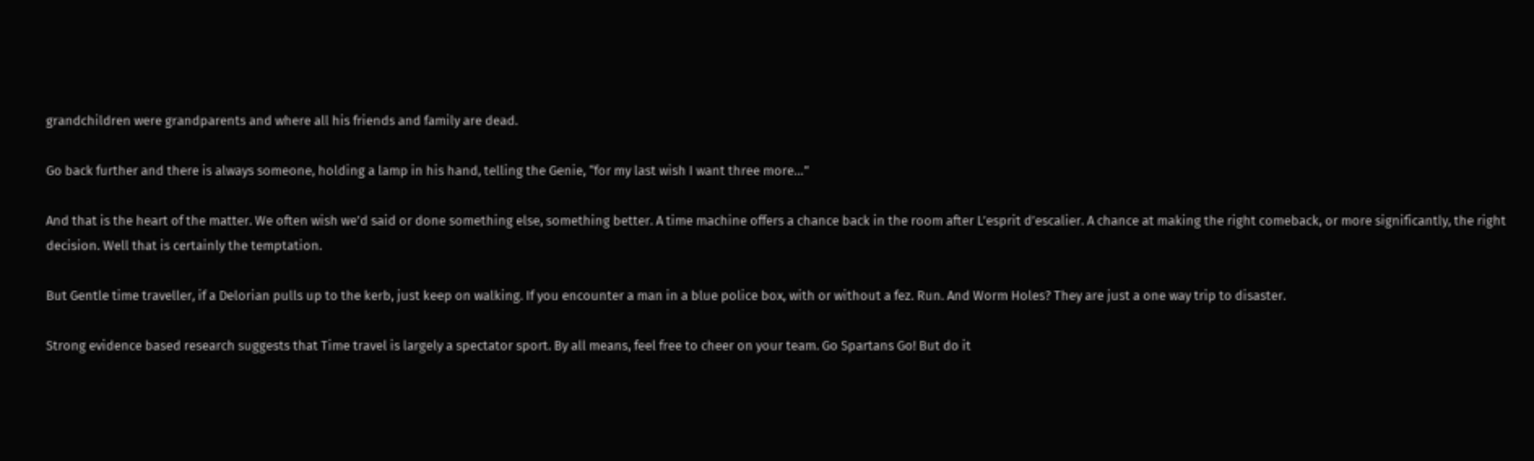grandchildren were grandparents and where all his friends and family are dead.

Go back further and there is always someone, holding a lamp in his hand, telling the Genie, “for my last wish I want three more…”

And that is the heart of the matter. We often wish we’d said or done something else, something better. A time machine offers a chance back in the room after L’esprit d’escalier. A chance at making the right comeback, or more significantly, the right decision. Well that is certainly the temptation.

But Gentle time traveller, if a Delorian pulls up to the kerb, just keep on walking. If you encounter a man in a blue police box, with or without a fez. Run. And Worm Holes? They are just a one way trip to disaster.

Strong evidence based research suggests that Time travel is largely a spectator sport. By all means, feel free to cheer on your team. Go Spartans Go! But do it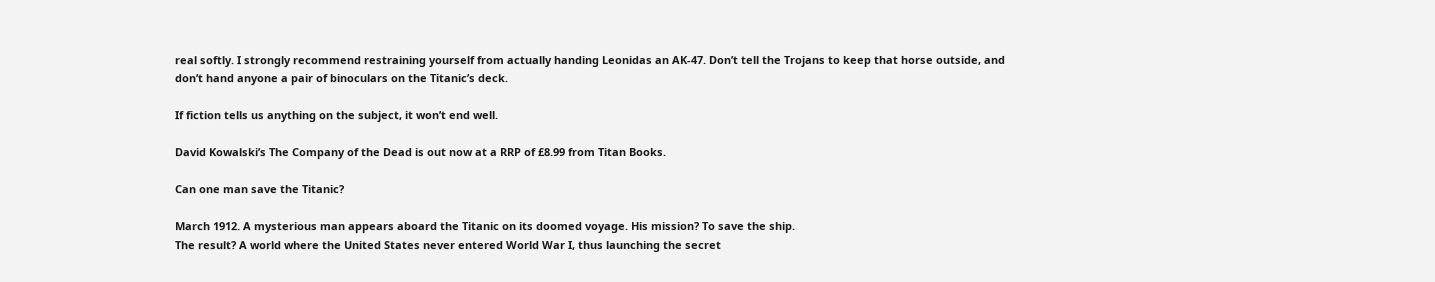real softly. I strongly recommend restraining yourself from actually handing Leonidas an AK-47. Don’t tell the Trojans to keep that horse outside, and don’t hand anyone a pair of binoculars on the Titanic’s deck.

If fiction tells us anything on the subject, it won’t end well.

David Kowalski’s The Company of the Dead is out now at a RRP of £8.99 from Titan Books.

Can one man save the Titanic?

March 1912. A mysterious man appears aboard the Titanic on its doomed voyage. His mission? To save the ship.
The result? A world where the United States never entered World War I, thus launching the secret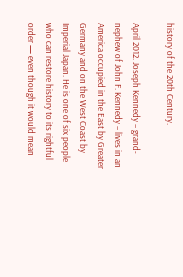history of the 20th Century.

April 2012. Joseph Kennedy – grand-nephew of John F. Kennedy – lives in an America occupied in the East by Greater Germany and on the West Coast by Imperial Japan. He is one of six people who can restore history to its rightful order — even though it would mean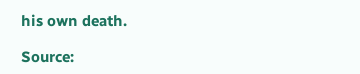his own death.

Source: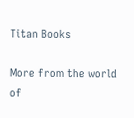Titan Books

More from the world of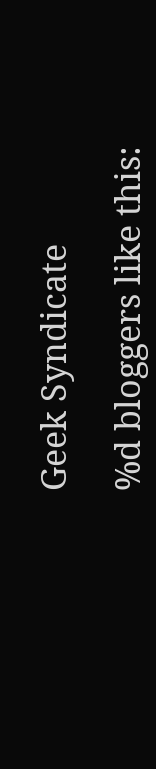Geek Syndicate

%d bloggers like this: